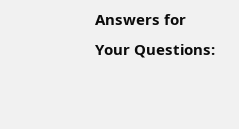Answers for Your Questions: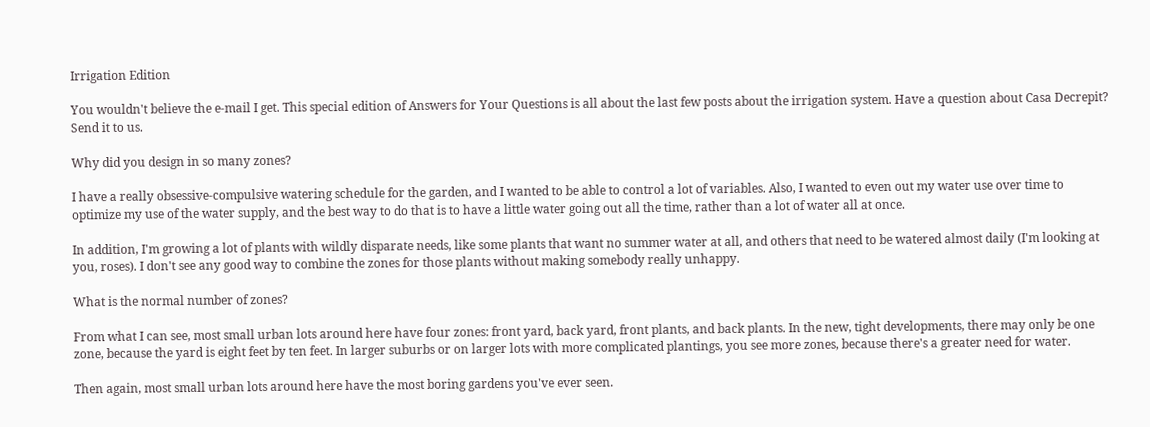Irrigation Edition

You wouldn't believe the e-mail I get. This special edition of Answers for Your Questions is all about the last few posts about the irrigation system. Have a question about Casa Decrepit? Send it to us.

Why did you design in so many zones?

I have a really obsessive-compulsive watering schedule for the garden, and I wanted to be able to control a lot of variables. Also, I wanted to even out my water use over time to optimize my use of the water supply, and the best way to do that is to have a little water going out all the time, rather than a lot of water all at once.

In addition, I'm growing a lot of plants with wildly disparate needs, like some plants that want no summer water at all, and others that need to be watered almost daily (I'm looking at you, roses). I don't see any good way to combine the zones for those plants without making somebody really unhappy.

What is the normal number of zones?

From what I can see, most small urban lots around here have four zones: front yard, back yard, front plants, and back plants. In the new, tight developments, there may only be one zone, because the yard is eight feet by ten feet. In larger suburbs or on larger lots with more complicated plantings, you see more zones, because there's a greater need for water.

Then again, most small urban lots around here have the most boring gardens you've ever seen.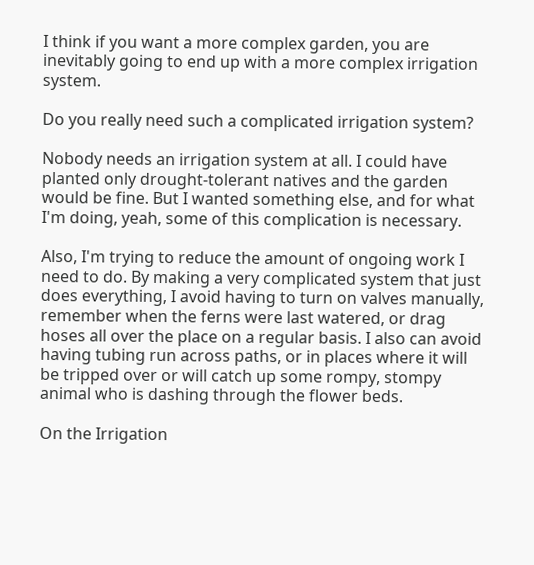I think if you want a more complex garden, you are inevitably going to end up with a more complex irrigation system.

Do you really need such a complicated irrigation system?

Nobody needs an irrigation system at all. I could have planted only drought-tolerant natives and the garden would be fine. But I wanted something else, and for what I'm doing, yeah, some of this complication is necessary.

Also, I'm trying to reduce the amount of ongoing work I need to do. By making a very complicated system that just does everything, I avoid having to turn on valves manually, remember when the ferns were last watered, or drag hoses all over the place on a regular basis. I also can avoid having tubing run across paths, or in places where it will be tripped over or will catch up some rompy, stompy animal who is dashing through the flower beds.

On the Irrigation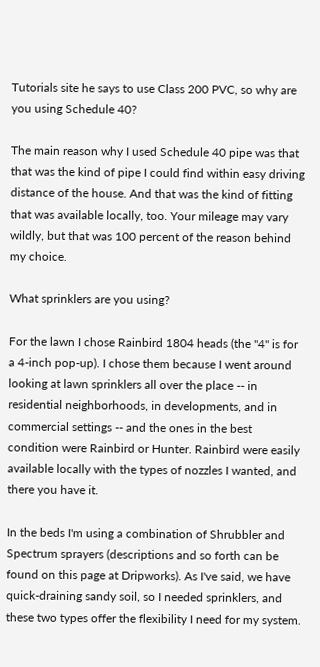Tutorials site he says to use Class 200 PVC, so why are you using Schedule 40?

The main reason why I used Schedule 40 pipe was that that was the kind of pipe I could find within easy driving distance of the house. And that was the kind of fitting that was available locally, too. Your mileage may vary wildly, but that was 100 percent of the reason behind my choice.

What sprinklers are you using?

For the lawn I chose Rainbird 1804 heads (the "4" is for a 4-inch pop-up). I chose them because I went around looking at lawn sprinklers all over the place -- in residential neighborhoods, in developments, and in commercial settings -- and the ones in the best condition were Rainbird or Hunter. Rainbird were easily available locally with the types of nozzles I wanted, and there you have it.

In the beds I'm using a combination of Shrubbler and Spectrum sprayers (descriptions and so forth can be found on this page at Dripworks). As I've said, we have quick-draining sandy soil, so I needed sprinklers, and these two types offer the flexibility I need for my system.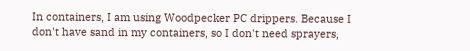In containers, I am using Woodpecker PC drippers. Because I don't have sand in my containers, so I don't need sprayers,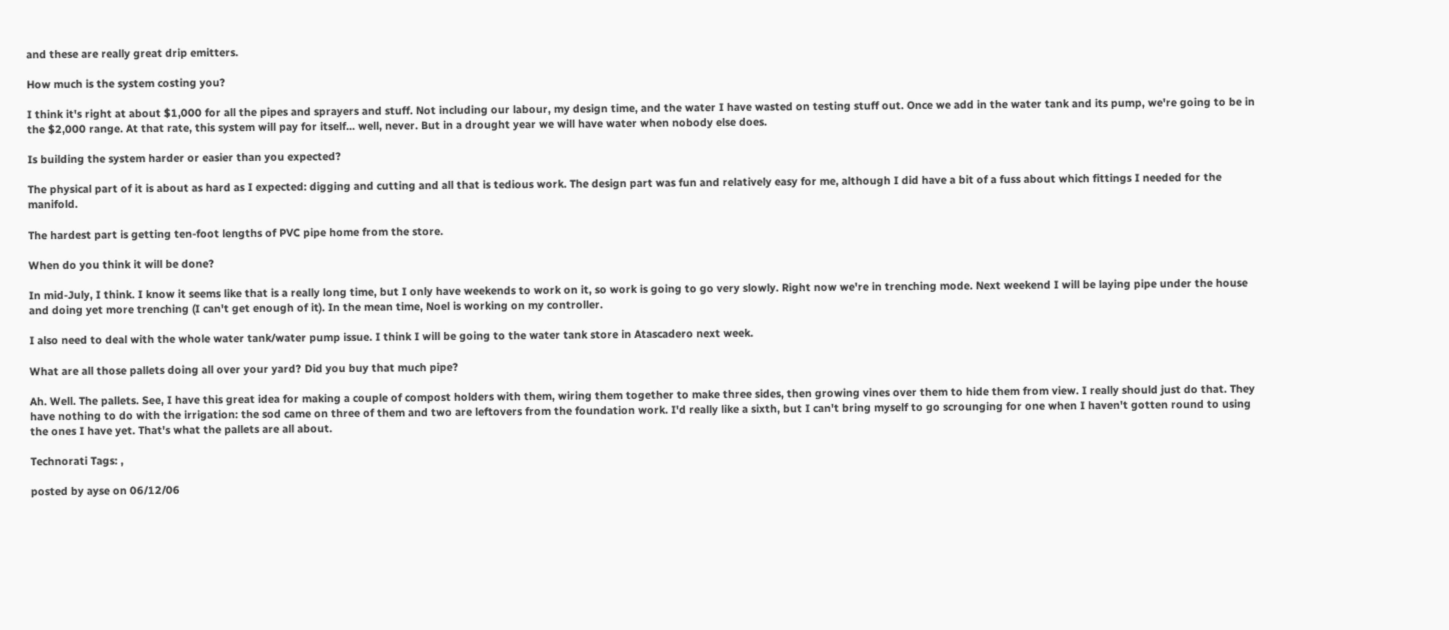and these are really great drip emitters.

How much is the system costing you?

I think it's right at about $1,000 for all the pipes and sprayers and stuff. Not including our labour, my design time, and the water I have wasted on testing stuff out. Once we add in the water tank and its pump, we're going to be in the $2,000 range. At that rate, this system will pay for itself... well, never. But in a drought year we will have water when nobody else does.

Is building the system harder or easier than you expected?

The physical part of it is about as hard as I expected: digging and cutting and all that is tedious work. The design part was fun and relatively easy for me, although I did have a bit of a fuss about which fittings I needed for the manifold.

The hardest part is getting ten-foot lengths of PVC pipe home from the store.

When do you think it will be done?

In mid-July, I think. I know it seems like that is a really long time, but I only have weekends to work on it, so work is going to go very slowly. Right now we're in trenching mode. Next weekend I will be laying pipe under the house and doing yet more trenching (I can't get enough of it). In the mean time, Noel is working on my controller.

I also need to deal with the whole water tank/water pump issue. I think I will be going to the water tank store in Atascadero next week.

What are all those pallets doing all over your yard? Did you buy that much pipe?

Ah. Well. The pallets. See, I have this great idea for making a couple of compost holders with them, wiring them together to make three sides, then growing vines over them to hide them from view. I really should just do that. They have nothing to do with the irrigation: the sod came on three of them and two are leftovers from the foundation work. I'd really like a sixth, but I can't bring myself to go scrounging for one when I haven't gotten round to using the ones I have yet. That's what the pallets are all about.

Technorati Tags: ,

posted by ayse on 06/12/06